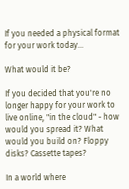If you needed a physical format for your work today...

What would it be?

If you decided that you're no longer happy for your work to live online, "in the cloud" - how would you spread it? What would you build on? Floppy disks? Cassette tapes?

In a world where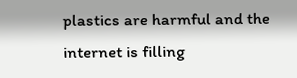plastics are harmful and the internet is filling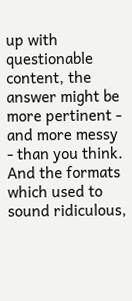up with questionable content, the answer might be more pertinent - and more messy - than you think. And the formats which used to sound ridiculous,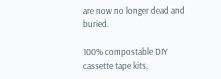are now no longer dead and buried.

100% compostable DIY cassette tape kits,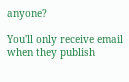anyone?

You'll only receive email when they publish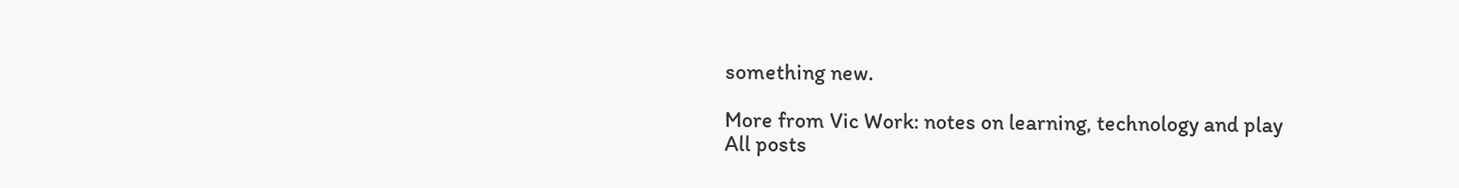something new.

More from Vic Work: notes on learning, technology and play
All posts